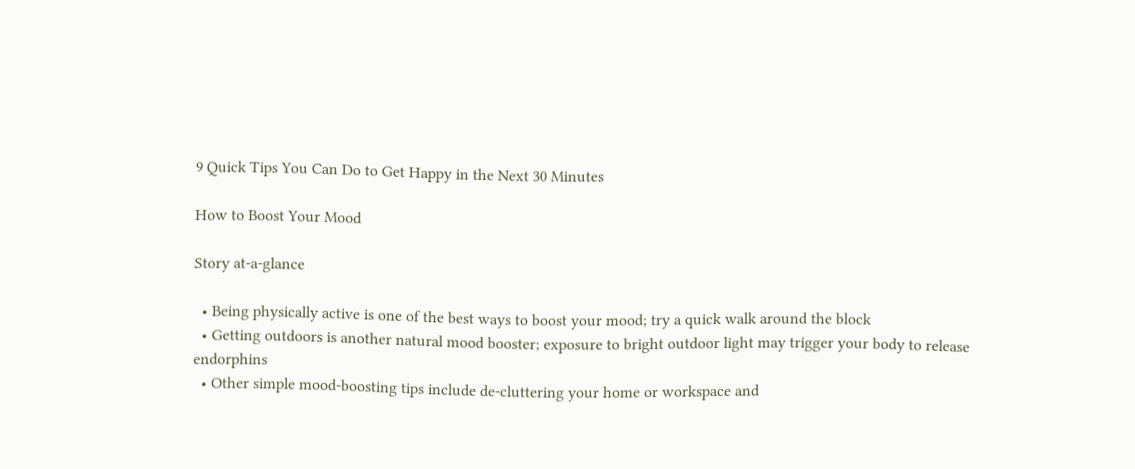9 Quick Tips You Can Do to Get Happy in the Next 30 Minutes

How to Boost Your Mood

Story at-a-glance

  • Being physically active is one of the best ways to boost your mood; try a quick walk around the block
  • Getting outdoors is another natural mood booster; exposure to bright outdoor light may trigger your body to release endorphins
  • Other simple mood-boosting tips include de-cluttering your home or workspace and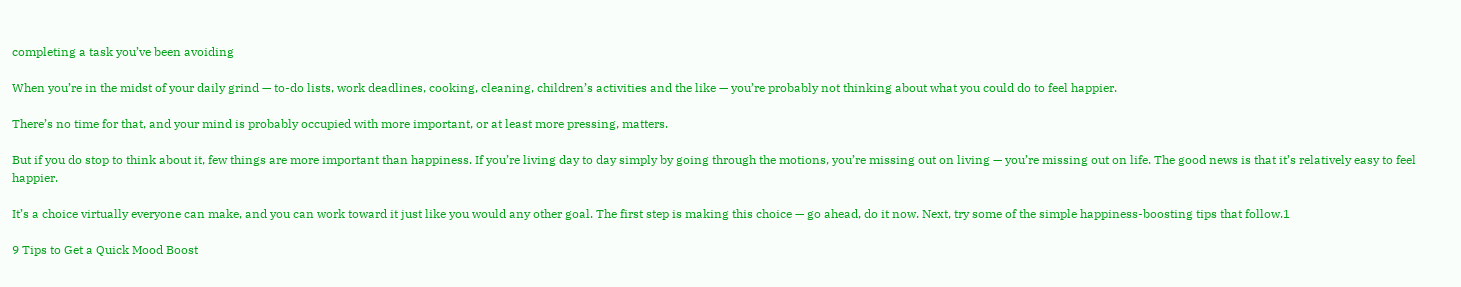completing a task you’ve been avoiding

When you’re in the midst of your daily grind — to-do lists, work deadlines, cooking, cleaning, children’s activities and the like — you’re probably not thinking about what you could do to feel happier.

There’s no time for that, and your mind is probably occupied with more important, or at least more pressing, matters.

But if you do stop to think about it, few things are more important than happiness. If you’re living day to day simply by going through the motions, you’re missing out on living — you’re missing out on life. The good news is that it’s relatively easy to feel happier.

It’s a choice virtually everyone can make, and you can work toward it just like you would any other goal. The first step is making this choice — go ahead, do it now. Next, try some of the simple happiness-boosting tips that follow.1

9 Tips to Get a Quick Mood Boost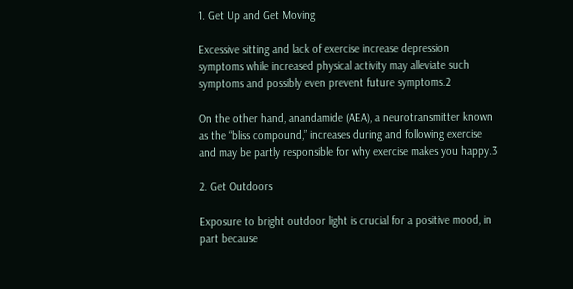1. Get Up and Get Moving

Excessive sitting and lack of exercise increase depression symptoms while increased physical activity may alleviate such symptoms and possibly even prevent future symptoms.2

On the other hand, anandamide (AEA), a neurotransmitter known as the “bliss compound,” increases during and following exercise and may be partly responsible for why exercise makes you happy.3

2. Get Outdoors

Exposure to bright outdoor light is crucial for a positive mood, in part because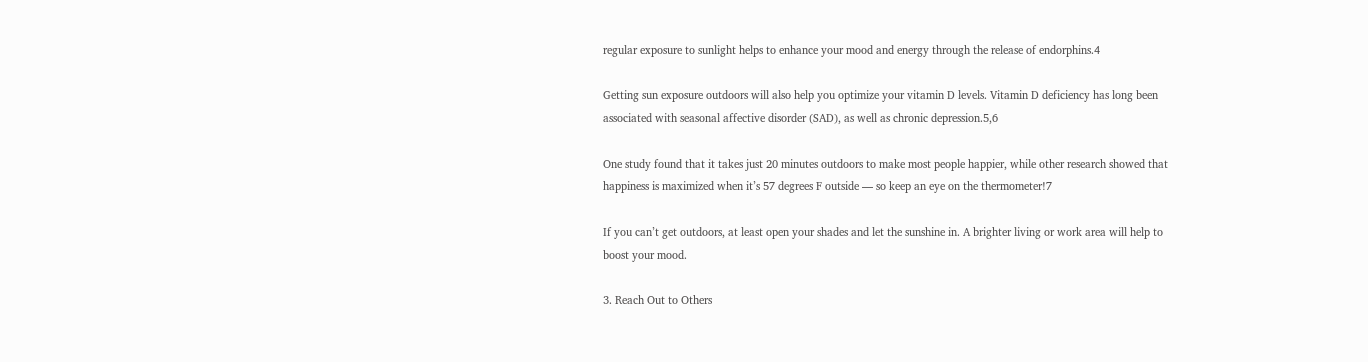regular exposure to sunlight helps to enhance your mood and energy through the release of endorphins.4

Getting sun exposure outdoors will also help you optimize your vitamin D levels. Vitamin D deficiency has long been associated with seasonal affective disorder (SAD), as well as chronic depression.5,6

One study found that it takes just 20 minutes outdoors to make most people happier, while other research showed that happiness is maximized when it’s 57 degrees F outside — so keep an eye on the thermometer!7

If you can’t get outdoors, at least open your shades and let the sunshine in. A brighter living or work area will help to boost your mood.

3. Reach Out to Others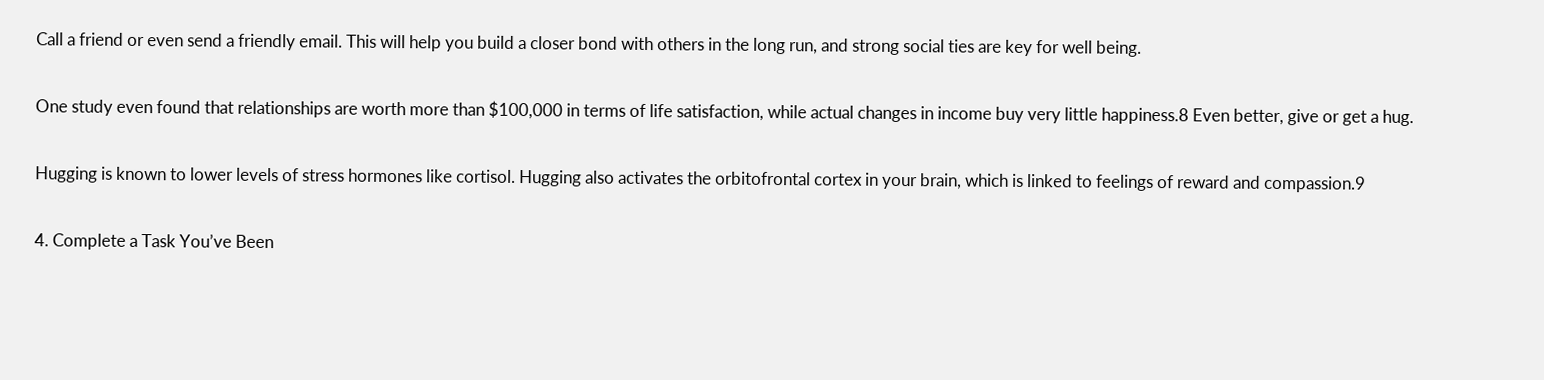Call a friend or even send a friendly email. This will help you build a closer bond with others in the long run, and strong social ties are key for well being.

One study even found that relationships are worth more than $100,000 in terms of life satisfaction, while actual changes in income buy very little happiness.8 Even better, give or get a hug.

Hugging is known to lower levels of stress hormones like cortisol. Hugging also activates the orbitofrontal cortex in your brain, which is linked to feelings of reward and compassion.9

4. Complete a Task You’ve Been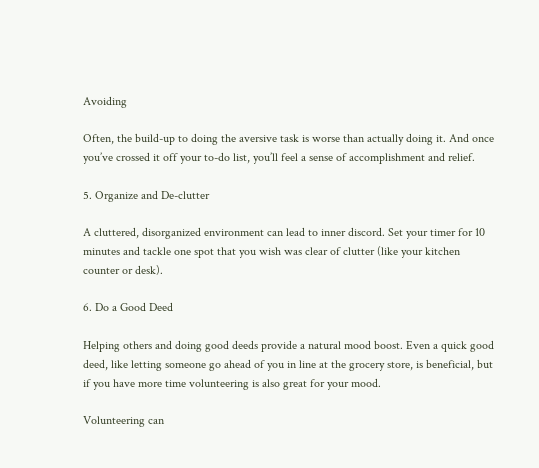Avoiding

Often, the build-up to doing the aversive task is worse than actually doing it. And once you’ve crossed it off your to-do list, you’ll feel a sense of accomplishment and relief.

5. Organize and De-clutter

A cluttered, disorganized environment can lead to inner discord. Set your timer for 10 minutes and tackle one spot that you wish was clear of clutter (like your kitchen counter or desk).

6. Do a Good Deed

Helping others and doing good deeds provide a natural mood boost. Even a quick good deed, like letting someone go ahead of you in line at the grocery store, is beneficial, but if you have more time volunteering is also great for your mood.

Volunteering can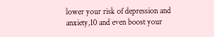lower your risk of depression and anxiety,10 and even boost your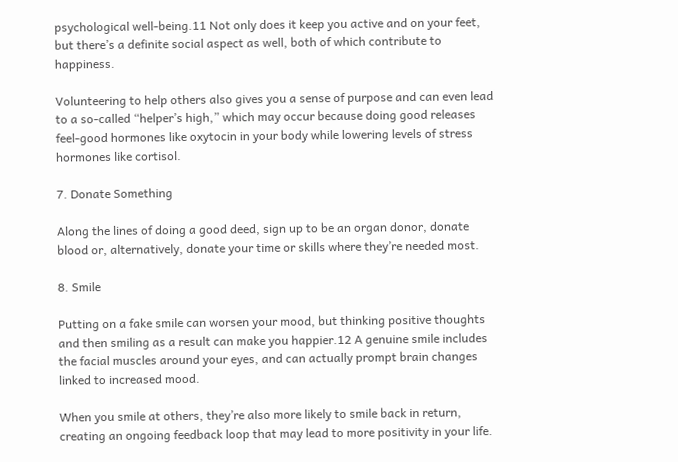psychological well-being.11 Not only does it keep you active and on your feet, but there’s a definite social aspect as well, both of which contribute to happiness.

Volunteering to help others also gives you a sense of purpose and can even lead to a so-called “helper’s high,” which may occur because doing good releases feel-good hormones like oxytocin in your body while lowering levels of stress hormones like cortisol.

7. Donate Something

Along the lines of doing a good deed, sign up to be an organ donor, donate blood or, alternatively, donate your time or skills where they’re needed most.

8. Smile

Putting on a fake smile can worsen your mood, but thinking positive thoughts and then smiling as a result can make you happier.12 A genuine smile includes the facial muscles around your eyes, and can actually prompt brain changes linked to increased mood.

When you smile at others, they’re also more likely to smile back in return, creating an ongoing feedback loop that may lead to more positivity in your life.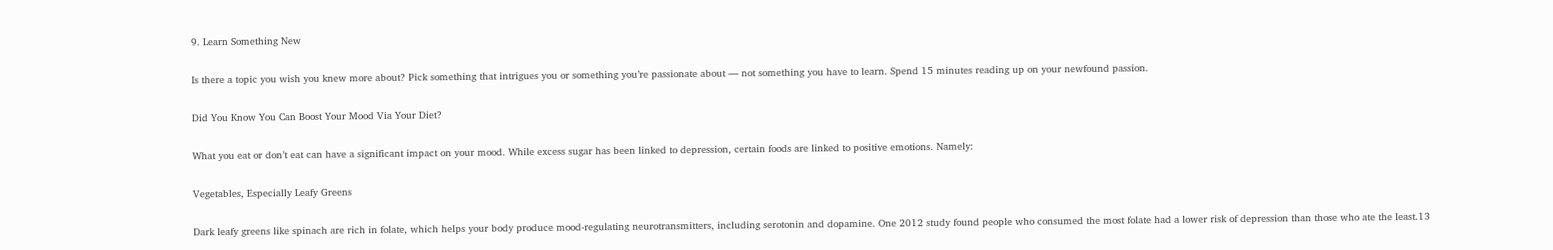9. Learn Something New

Is there a topic you wish you knew more about? Pick something that intrigues you or something you’re passionate about — not something you have to learn. Spend 15 minutes reading up on your newfound passion.

Did You Know You Can Boost Your Mood Via Your Diet?

What you eat or don’t eat can have a significant impact on your mood. While excess sugar has been linked to depression, certain foods are linked to positive emotions. Namely:

Vegetables, Especially Leafy Greens

Dark leafy greens like spinach are rich in folate, which helps your body produce mood-regulating neurotransmitters, including serotonin and dopamine. One 2012 study found people who consumed the most folate had a lower risk of depression than those who ate the least.13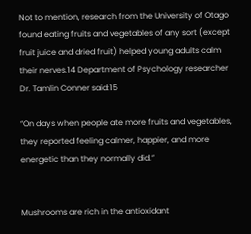Not to mention, research from the University of Otago found eating fruits and vegetables of any sort (except fruit juice and dried fruit) helped young adults calm their nerves.14 Department of Psychology researcher Dr. Tamlin Conner said:15

“On days when people ate more fruits and vegetables, they reported feeling calmer, happier, and more energetic than they normally did.”


Mushrooms are rich in the antioxidant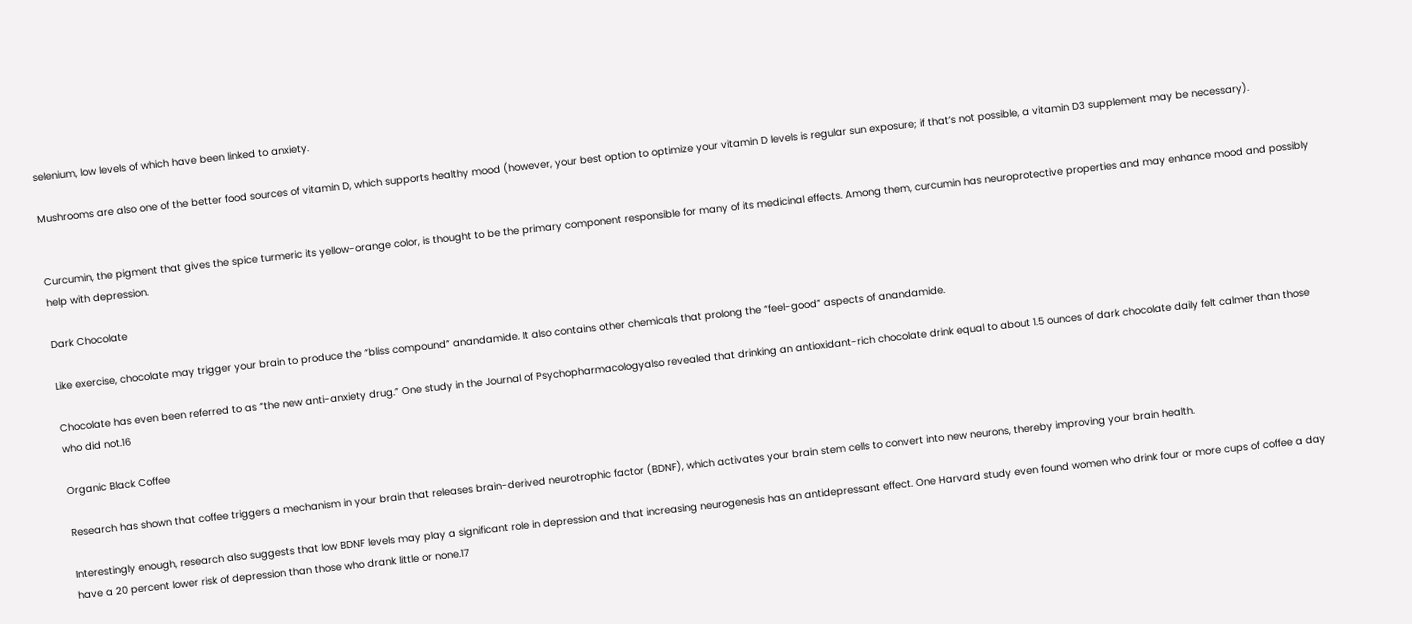selenium, low levels of which have been linked to anxiety.

Mushrooms are also one of the better food sources of vitamin D, which supports healthy mood (however, your best option to optimize your vitamin D levels is regular sun exposure; if that’s not possible, a vitamin D3 supplement may be necessary).


Curcumin, the pigment that gives the spice turmeric its yellow-orange color, is thought to be the primary component responsible for many of its medicinal effects. Among them, curcumin has neuroprotective properties and may enhance mood and possibly help with depression.

Dark Chocolate

Like exercise, chocolate may trigger your brain to produce the “bliss compound” anandamide. It also contains other chemicals that prolong the “feel-good” aspects of anandamide.

Chocolate has even been referred to as “the new anti-anxiety drug.” One study in the Journal of Psychopharmacologyalso revealed that drinking an antioxidant-rich chocolate drink equal to about 1.5 ounces of dark chocolate daily felt calmer than those who did not.16

Organic Black Coffee

Research has shown that coffee triggers a mechanism in your brain that releases brain-derived neurotrophic factor (BDNF), which activates your brain stem cells to convert into new neurons, thereby improving your brain health.

Interestingly enough, research also suggests that low BDNF levels may play a significant role in depression and that increasing neurogenesis has an antidepressant effect. One Harvard study even found women who drink four or more cups of coffee a day have a 20 percent lower risk of depression than those who drank little or none.17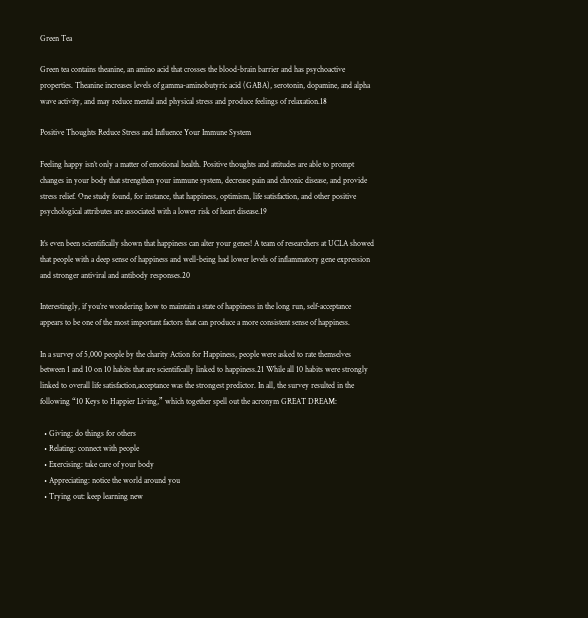Green Tea

Green tea contains theanine, an amino acid that crosses the blood-brain barrier and has psychoactive properties. Theanine increases levels of gamma-aminobutyric acid (GABA), serotonin, dopamine, and alpha wave activity, and may reduce mental and physical stress and produce feelings of relaxation.18

Positive Thoughts Reduce Stress and Influence Your Immune System

Feeling happy isn’t only a matter of emotional health. Positive thoughts and attitudes are able to prompt changes in your body that strengthen your immune system, decrease pain and chronic disease, and provide stress relief. One study found, for instance, that happiness, optimism, life satisfaction, and other positive psychological attributes are associated with a lower risk of heart disease.19

It’s even been scientifically shown that happiness can alter your genes! A team of researchers at UCLA showed that people with a deep sense of happiness and well-being had lower levels of inflammatory gene expression and stronger antiviral and antibody responses.20

Interestingly, if you’re wondering how to maintain a state of happiness in the long run, self-acceptance appears to be one of the most important factors that can produce a more consistent sense of happiness.

In a survey of 5,000 people by the charity Action for Happiness, people were asked to rate themselves between 1 and 10 on 10 habits that are scientifically linked to happiness.21 While all 10 habits were strongly linked to overall life satisfaction,acceptance was the strongest predictor. In all, the survey resulted in the following “10 Keys to Happier Living,” which together spell out the acronym GREAT DREAM:

  • Giving: do things for others
  • Relating: connect with people
  • Exercising: take care of your body
  • Appreciating: notice the world around you
  • Trying out: keep learning new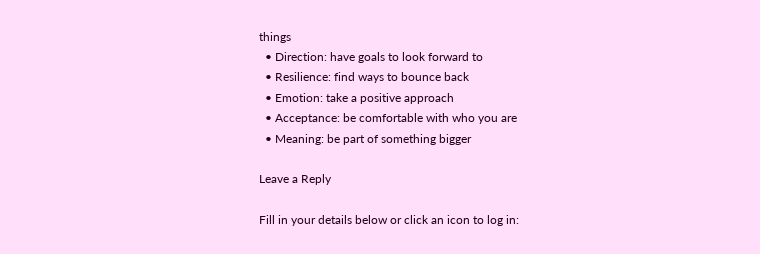things
  • Direction: have goals to look forward to
  • Resilience: find ways to bounce back
  • Emotion: take a positive approach
  • Acceptance: be comfortable with who you are
  • Meaning: be part of something bigger

Leave a Reply

Fill in your details below or click an icon to log in: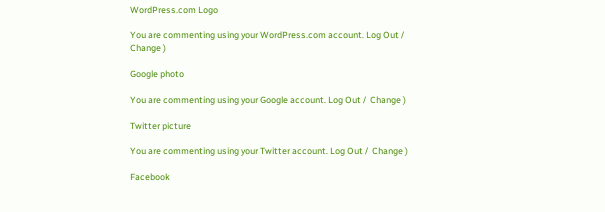WordPress.com Logo

You are commenting using your WordPress.com account. Log Out /  Change )

Google photo

You are commenting using your Google account. Log Out /  Change )

Twitter picture

You are commenting using your Twitter account. Log Out /  Change )

Facebook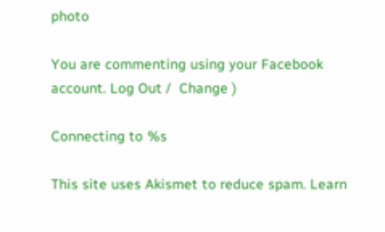photo

You are commenting using your Facebook account. Log Out /  Change )

Connecting to %s

This site uses Akismet to reduce spam. Learn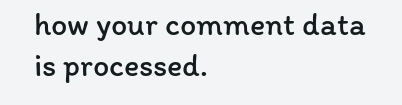how your comment data is processed.